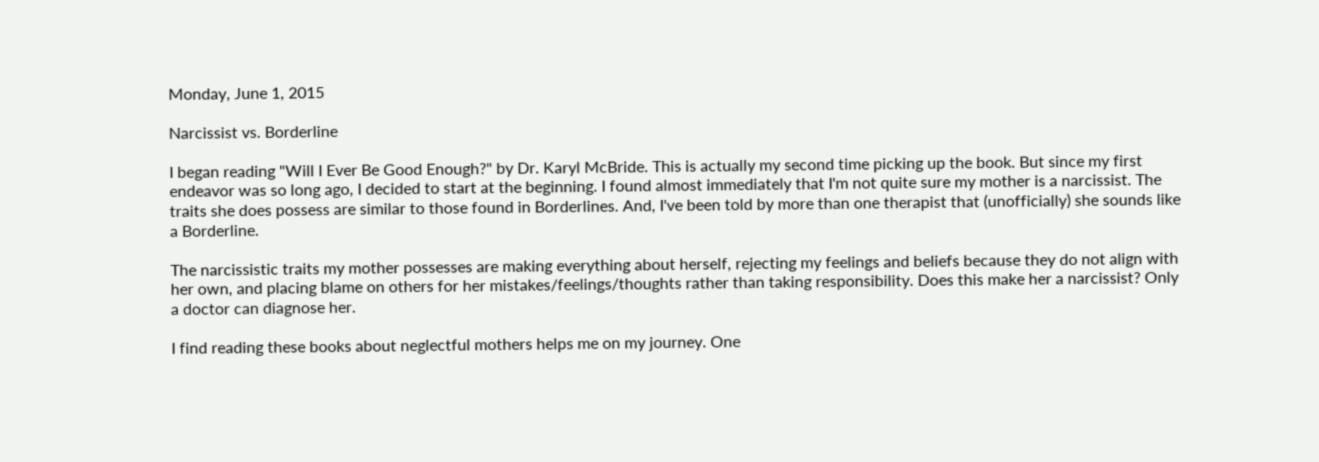Monday, June 1, 2015

Narcissist vs. Borderline

I began reading "Will I Ever Be Good Enough?" by Dr. Karyl McBride. This is actually my second time picking up the book. But since my first endeavor was so long ago, I decided to start at the beginning. I found almost immediately that I'm not quite sure my mother is a narcissist. The traits she does possess are similar to those found in Borderlines. And, I've been told by more than one therapist that (unofficially) she sounds like a Borderline.

The narcissistic traits my mother possesses are making everything about herself, rejecting my feelings and beliefs because they do not align with her own, and placing blame on others for her mistakes/feelings/thoughts rather than taking responsibility. Does this make her a narcissist? Only a doctor can diagnose her.

I find reading these books about neglectful mothers helps me on my journey. One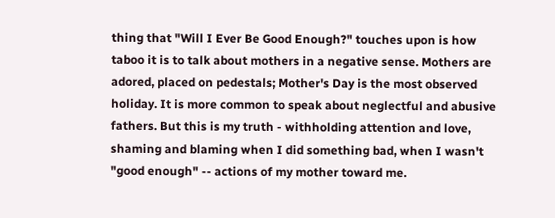thing that "Will I Ever Be Good Enough?" touches upon is how taboo it is to talk about mothers in a negative sense. Mothers are adored, placed on pedestals; Mother's Day is the most observed holiday. It is more common to speak about neglectful and abusive fathers. But this is my truth - withholding attention and love, shaming and blaming when I did something bad, when I wasn't "good enough" -- actions of my mother toward me.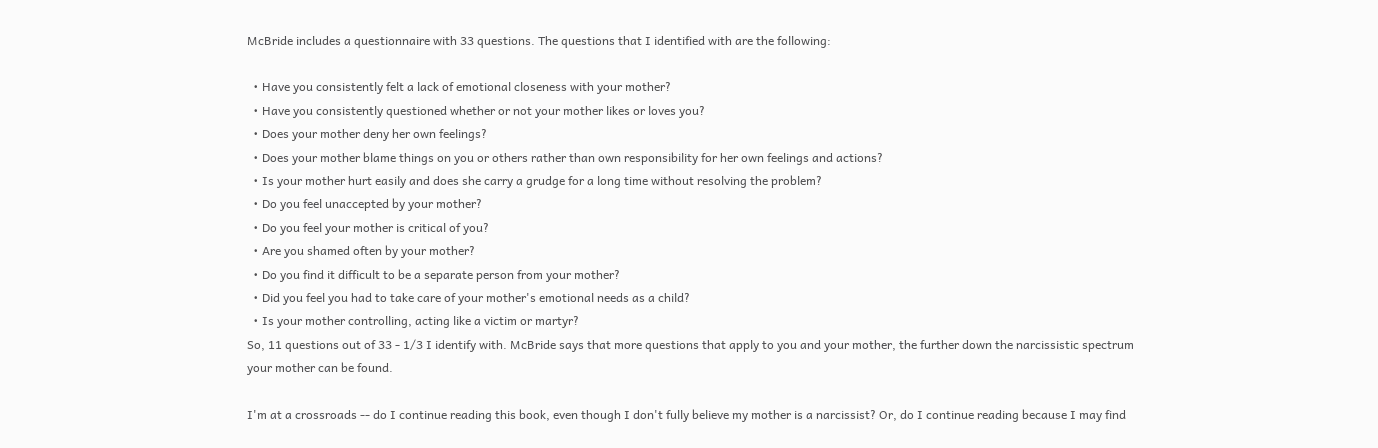McBride includes a questionnaire with 33 questions. The questions that I identified with are the following:

  • Have you consistently felt a lack of emotional closeness with your mother?
  • Have you consistently questioned whether or not your mother likes or loves you?
  • Does your mother deny her own feelings?
  • Does your mother blame things on you or others rather than own responsibility for her own feelings and actions?
  • Is your mother hurt easily and does she carry a grudge for a long time without resolving the problem?
  • Do you feel unaccepted by your mother?
  • Do you feel your mother is critical of you?
  • Are you shamed often by your mother?
  • Do you find it difficult to be a separate person from your mother?
  • Did you feel you had to take care of your mother's emotional needs as a child?
  • Is your mother controlling, acting like a victim or martyr?
So, 11 questions out of 33 - 1/3 I identify with. McBride says that more questions that apply to you and your mother, the further down the narcissistic spectrum your mother can be found.

I'm at a crossroads -- do I continue reading this book, even though I don't fully believe my mother is a narcissist? Or, do I continue reading because I may find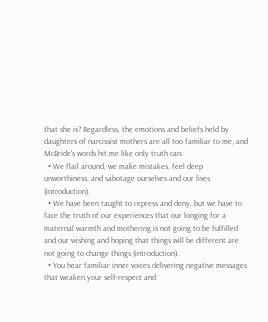that she is? Regardless, the emotions and beliefs held by daughters of narcissist mothers are all too familiar to me, and McBride's words hit me like only truth can:
  • We flail around, we make mistakes, feel deep unworthiness, and sabotage ourselves and our lives (introduction).
  • We have been taught to repress and deny, but we have to face the truth of our experiences that our longing for a maternal warmth and mothering is not going to be fulfilled and our wishing and hoping that things will be different are not going to change things (introduction).
  • You hear familiar inner voices delivering negative messages that weaken your self-respect and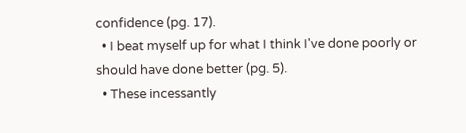confidence (pg. 17).
  • I beat myself up for what I think I've done poorly or should have done better (pg. 5).
  • These incessantly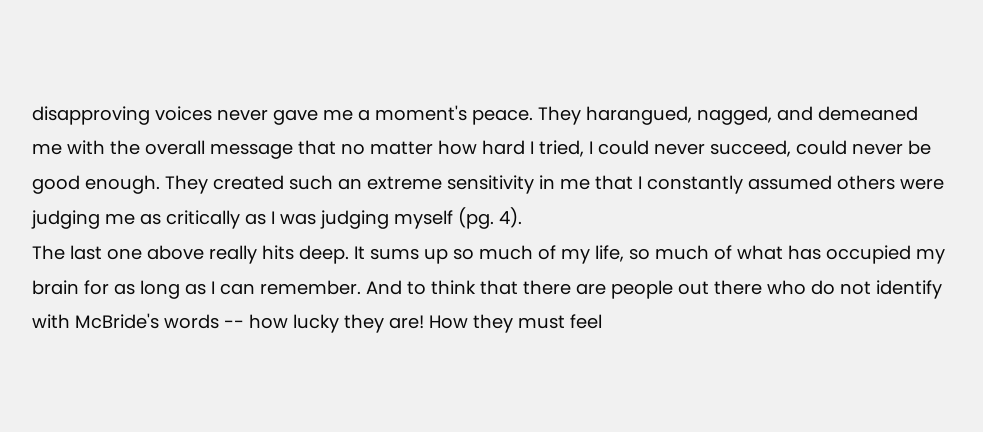disapproving voices never gave me a moment's peace. They harangued, nagged, and demeaned me with the overall message that no matter how hard I tried, I could never succeed, could never be good enough. They created such an extreme sensitivity in me that I constantly assumed others were judging me as critically as I was judging myself (pg. 4).
The last one above really hits deep. It sums up so much of my life, so much of what has occupied my brain for as long as I can remember. And to think that there are people out there who do not identify with McBride's words -- how lucky they are! How they must feel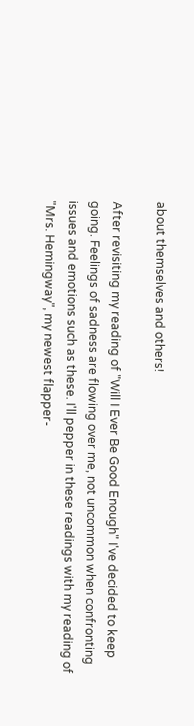about themselves and others!

After revisiting my reading of "Will I Ever Be Good Enough" I've decided to keep going. Feelings of sadness are flowing over me, not uncommon when confronting issues and emotions such as these. I'll pepper in these readings with my reading of "Mrs. Hemingway", my newest flapper-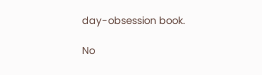day-obsession book.

No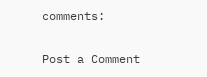comments:

Post a Comment